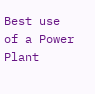Best use of a Power Plant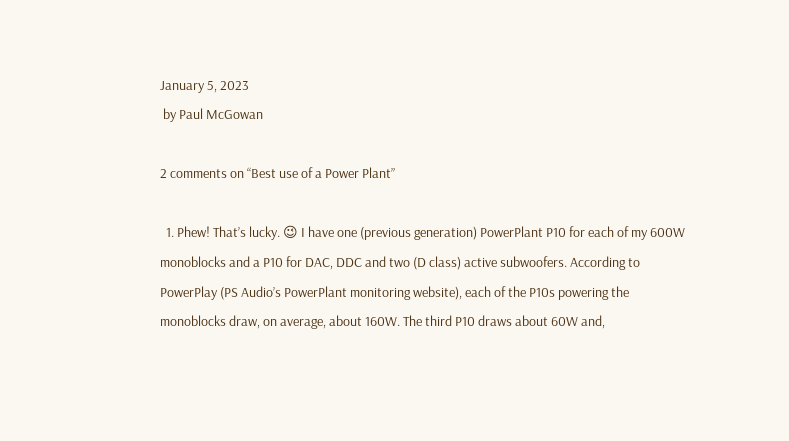January 5, 2023
 by Paul McGowan

2 comments on “Best use of a Power Plant”

  1. Phew! That’s lucky. 😉 I have one (previous generation) PowerPlant P10 for each of my 600W monoblocks and a P10 for DAC, DDC and two (D class) active subwoofers. According to PowerPlay (PS Audio’s PowerPlant monitoring website), each of the P10s powering the monoblocks draw, on average, about 160W. The third P10 draws about 60W and,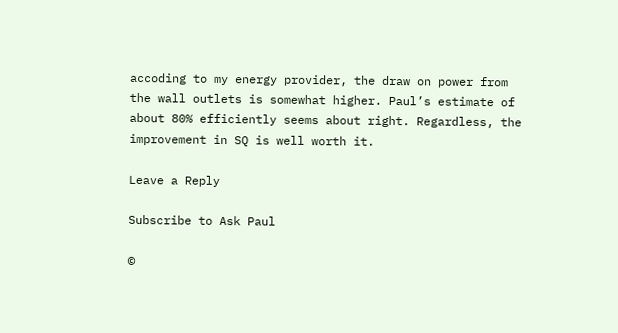accoding to my energy provider, the draw on power from the wall outlets is somewhat higher. Paul’s estimate of about 80% efficiently seems about right. Regardless, the improvement in SQ is well worth it.

Leave a Reply

Subscribe to Ask Paul

©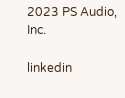2023 PS Audio, Inc.

linkedin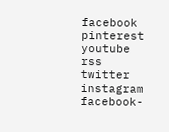facebook pinterest youtube rss twitter instagram facebook-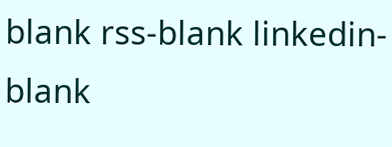blank rss-blank linkedin-blank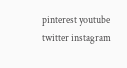pinterest youtube twitter instagram